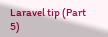Laravel tip (Part 5)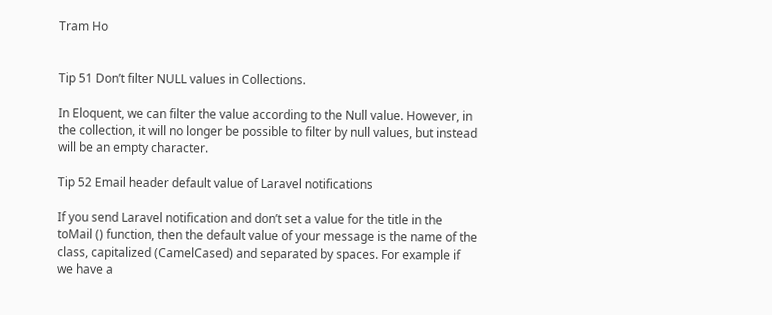Tram Ho


Tip 51 Don’t filter NULL values in Collections.

In Eloquent, we can filter the value according to the Null value. However, in the collection, it will no longer be possible to filter by null values, but instead will be an empty character.

Tip 52 Email header default value of Laravel notifications

If you send Laravel notification and don’t set a value for the title in the toMail () function, then the default value of your message is the name of the class, capitalized (CamelCased) and separated by spaces. For example if we have a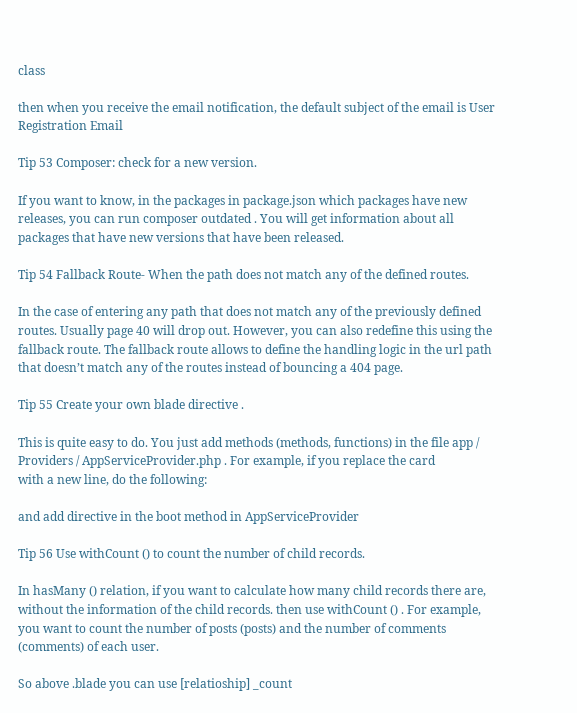class

then when you receive the email notification, the default subject of the email is User Registration Email

Tip 53 Composer: check for a new version.

If you want to know, in the packages in package.json which packages have new releases, you can run composer outdated . You will get information about all packages that have new versions that have been released.

Tip 54 Fallback Route- When the path does not match any of the defined routes.

In the case of entering any path that does not match any of the previously defined routes. Usually page 40 will drop out. However, you can also redefine this using the fallback route. The fallback route allows to define the handling logic in the url path that doesn’t match any of the routes instead of bouncing a 404 page.

Tip 55 Create your own blade directive .

This is quite easy to do. You just add methods (methods, functions) in the file app / Providers / AppServiceProvider.php . For example, if you replace the card
with a new line, do the following:

and add directive in the boot method in AppServiceProvider

Tip 56 Use withCount () to count the number of child records.

In hasMany () relation, if you want to calculate how many child records there are, without the information of the child records. then use withCount () . For example, you want to count the number of posts (posts) and the number of comments (comments) of each user.

So above .blade you can use [relatioship] _count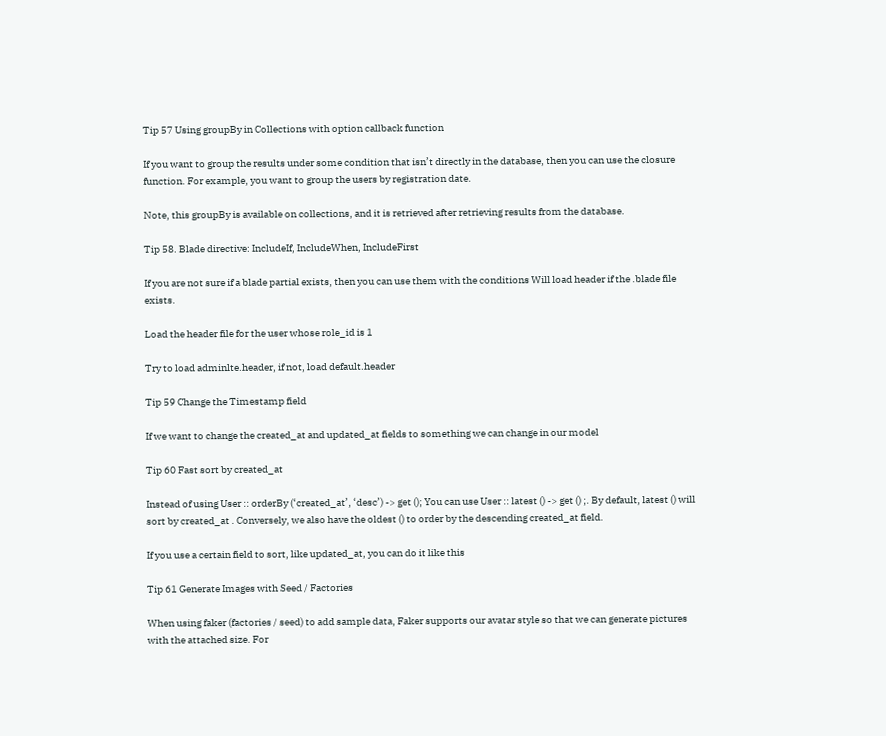Tip 57 Using groupBy in Collections with option callback function

If you want to group the results under some condition that isn’t directly in the database, then you can use the closure function. For example, you want to group the users by registration date.

Note, this groupBy is available on collections, and it is retrieved after retrieving results from the database.

Tip 58. Blade directive: IncludeIf, IncludeWhen, IncludeFirst

If you are not sure if a blade partial exists, then you can use them with the conditions Will load header if the .blade file exists.

Load the header file for the user whose role_id is 1

Try to load adminlte.header, if not, load default.header

Tip 59 Change the Timestamp field

If we want to change the created_at and updated_at fields to something we can change in our model

Tip 60 Fast sort by created_at

Instead of using User :: orderBy (‘created_at’, ‘desc’) -> get (); You can use User :: latest () -> get () ;. By default, latest () will sort by created_at . Conversely, we also have the oldest () to order by the descending created_at field.

If you use a certain field to sort, like updated_at, you can do it like this

Tip 61 Generate Images with Seed / Factories

When using faker (factories / seed) to add sample data, Faker supports our avatar style so that we can generate pictures with the attached size. For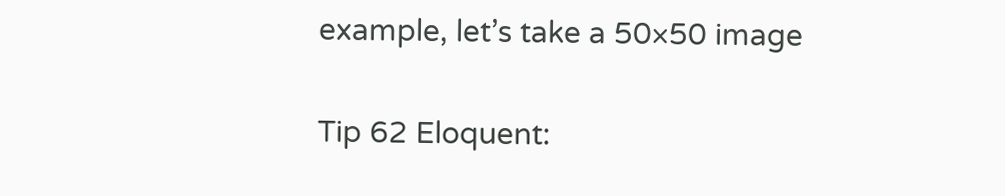example, let’s take a 50×50 image

Tip 62 Eloquent: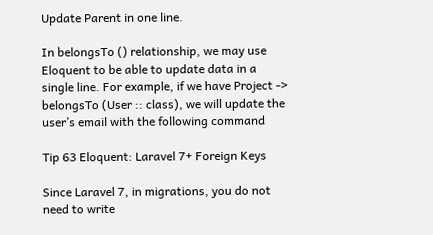Update Parent in one line.

In belongsTo () relationship, we may use Eloquent to be able to update data in a single line. For example, if we have Project -> belongsTo (User :: class), we will update the user’s email with the following command

Tip 63 Eloquent: Laravel 7+ Foreign Keys

Since Laravel 7, in migrations, you do not need to write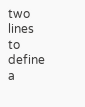two lines to define a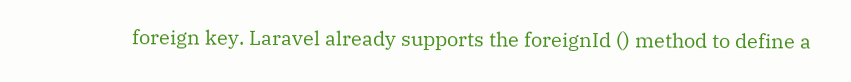foreign key. Laravel already supports the foreignId () method to define a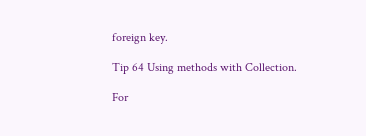foreign key.

Tip 64 Using methods with Collection.

For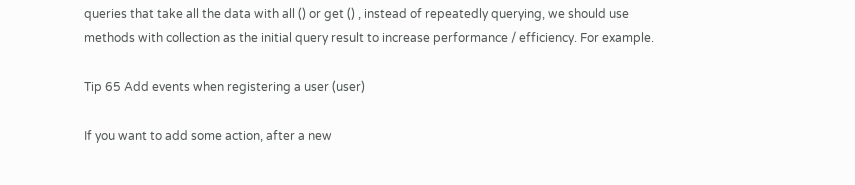queries that take all the data with all () or get () , instead of repeatedly querying, we should use methods with collection as the initial query result to increase performance / efficiency. For example.

Tip 65 Add events when registering a user (user)

If you want to add some action, after a new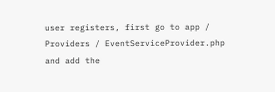user registers, first go to app / Providers / EventServiceProvider.php and add the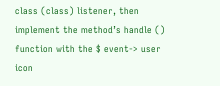class (class) listener, then implement the method’s handle () function with the $ event-> user icon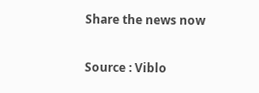Share the news now

Source : Viblo